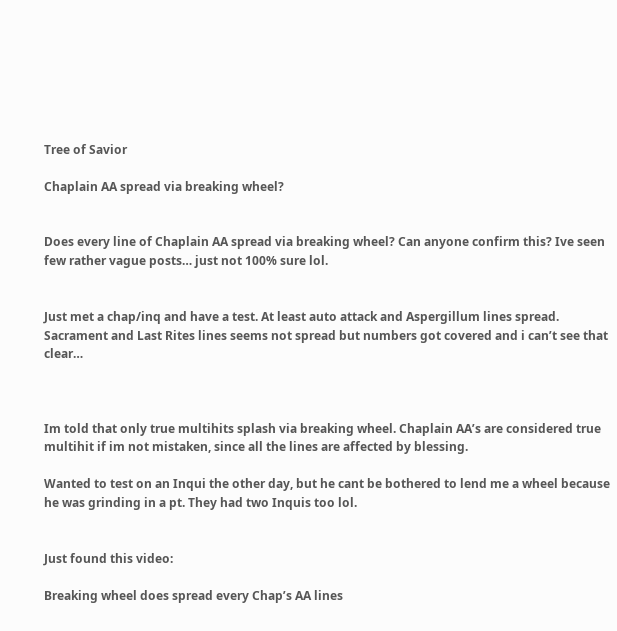Tree of Savior

Chaplain AA spread via breaking wheel?


Does every line of Chaplain AA spread via breaking wheel? Can anyone confirm this? Ive seen few rather vague posts… just not 100% sure lol.


Just met a chap/inq and have a test. At least auto attack and Aspergillum lines spread. Sacrament and Last Rites lines seems not spread but numbers got covered and i can’t see that clear…



Im told that only true multihits splash via breaking wheel. Chaplain AA’s are considered true multihit if im not mistaken, since all the lines are affected by blessing.

Wanted to test on an Inqui the other day, but he cant be bothered to lend me a wheel because he was grinding in a pt. They had two Inquis too lol.


Just found this video:

Breaking wheel does spread every Chap’s AA lines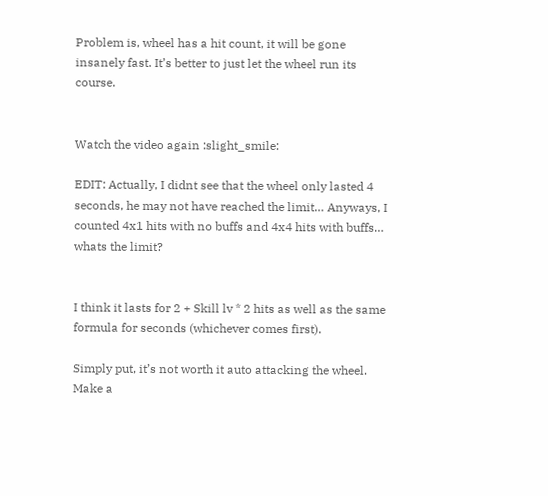Problem is, wheel has a hit count, it will be gone insanely fast. It’s better to just let the wheel run its course.


Watch the video again :slight_smile:

EDIT: Actually, I didnt see that the wheel only lasted 4 seconds, he may not have reached the limit… Anyways, I counted 4x1 hits with no buffs and 4x4 hits with buffs… whats the limit?


I think it lasts for 2 + Skill lv * 2 hits as well as the same formula for seconds (whichever comes first).

Simply put, it’s not worth it auto attacking the wheel. Make a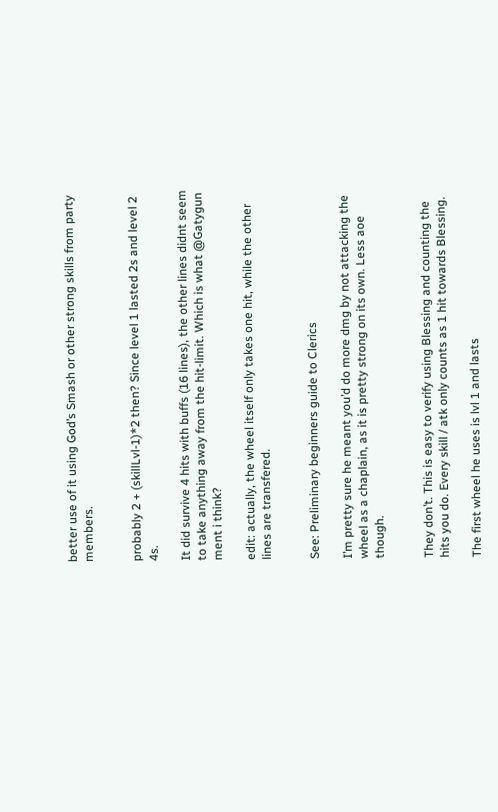better use of it using God’s Smash or other strong skills from party members.


probably 2 + (skillLvl-1)*2 then? Since level 1 lasted 2s and level 2 4s.

It did survive 4 hits with buffs (16 lines), the other lines didnt seem to take anything away from the hit-limit. Which is what @Gatygun ment i think?

edit: actually, the wheel itself only takes one hit, while the other lines are transfered.


See: Preliminary beginners guide to Clerics

I’m pretty sure he meant you’d do more dmg by not attacking the wheel as a chaplain, as it is pretty strong on its own. Less aoe though.


They don’t. This is easy to verify using Blessing and counting the hits you do. Every skill / atk only counts as 1 hit towards Blessing.

The first wheel he uses is lvl 1 and lasts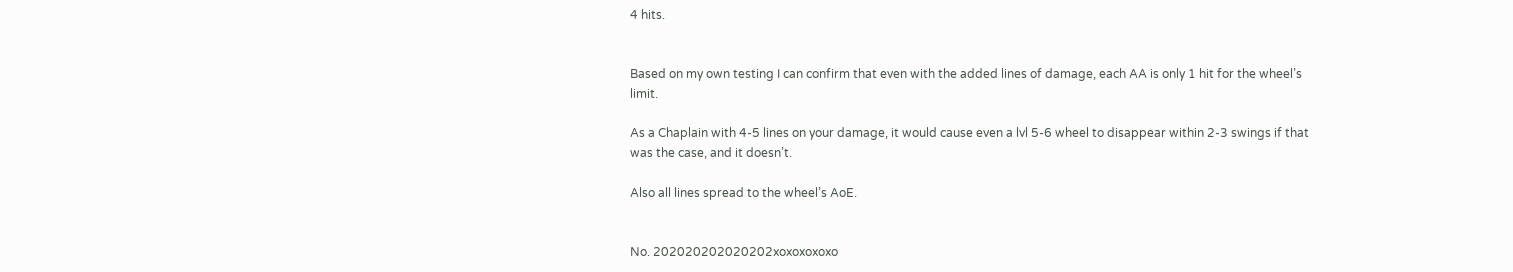4 hits.


Based on my own testing I can confirm that even with the added lines of damage, each AA is only 1 hit for the wheel’s limit.

As a Chaplain with 4-5 lines on your damage, it would cause even a lvl 5-6 wheel to disappear within 2-3 swings if that was the case, and it doesn’t.

Also all lines spread to the wheel’s AoE.


No. 202020202020202xoxoxoxoxo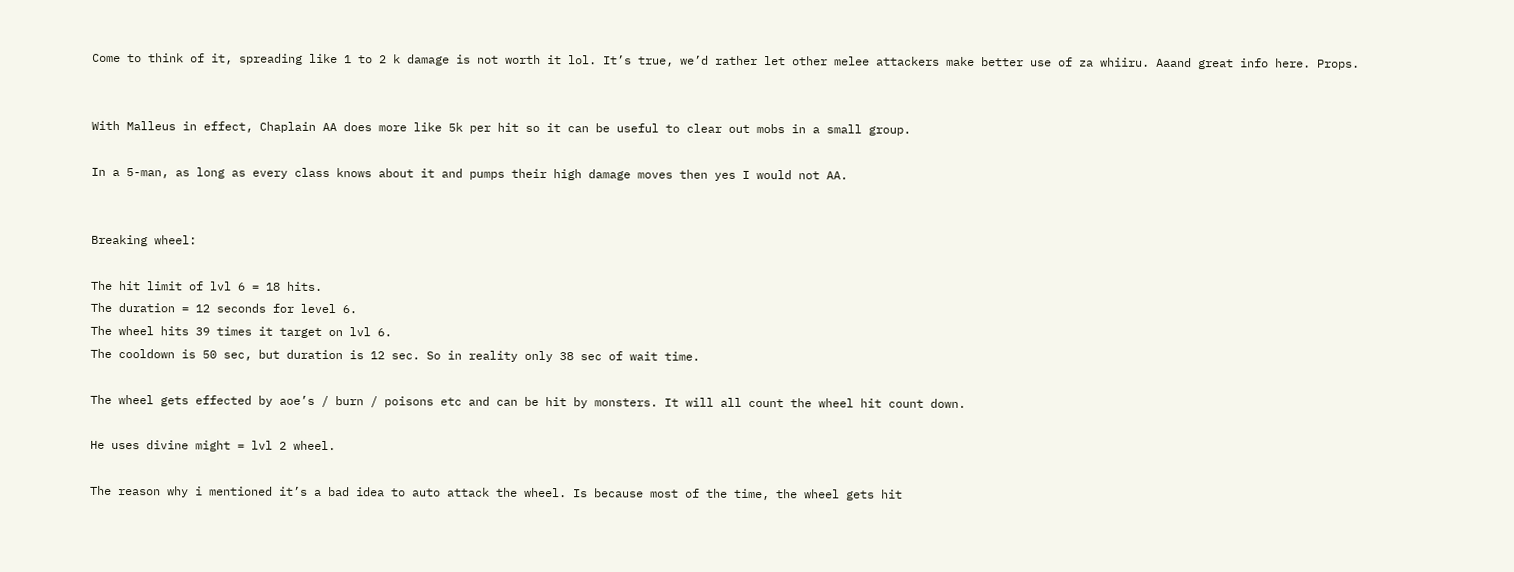Come to think of it, spreading like 1 to 2 k damage is not worth it lol. It’s true, we’d rather let other melee attackers make better use of za whiiru. Aaand great info here. Props.


With Malleus in effect, Chaplain AA does more like 5k per hit so it can be useful to clear out mobs in a small group.

In a 5-man, as long as every class knows about it and pumps their high damage moves then yes I would not AA.


Breaking wheel:

The hit limit of lvl 6 = 18 hits.
The duration = 12 seconds for level 6.
The wheel hits 39 times it target on lvl 6.
The cooldown is 50 sec, but duration is 12 sec. So in reality only 38 sec of wait time.

The wheel gets effected by aoe’s / burn / poisons etc and can be hit by monsters. It will all count the wheel hit count down.

He uses divine might = lvl 2 wheel.

The reason why i mentioned it’s a bad idea to auto attack the wheel. Is because most of the time, the wheel gets hit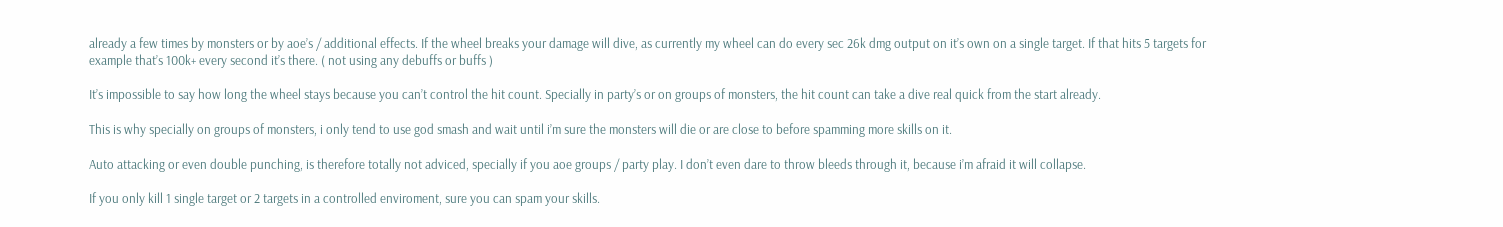already a few times by monsters or by aoe’s / additional effects. If the wheel breaks your damage will dive, as currently my wheel can do every sec 26k dmg output on it’s own on a single target. If that hits 5 targets for example that’s 100k+ every second it’s there. ( not using any debuffs or buffs )

It’s impossible to say how long the wheel stays because you can’t control the hit count. Specially in party’s or on groups of monsters, the hit count can take a dive real quick from the start already.

This is why specially on groups of monsters, i only tend to use god smash and wait until i’m sure the monsters will die or are close to before spamming more skills on it.

Auto attacking or even double punching, is therefore totally not adviced, specially if you aoe groups / party play. I don’t even dare to throw bleeds through it, because i’m afraid it will collapse.

If you only kill 1 single target or 2 targets in a controlled enviroment, sure you can spam your skills.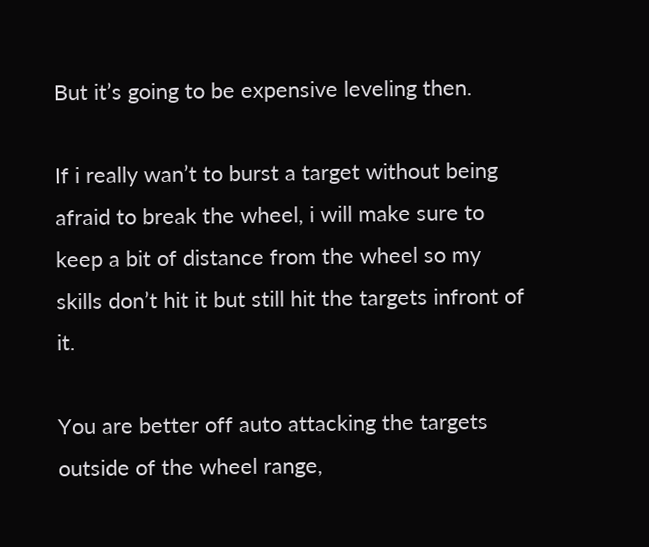But it’s going to be expensive leveling then.

If i really wan’t to burst a target without being afraid to break the wheel, i will make sure to keep a bit of distance from the wheel so my skills don’t hit it but still hit the targets infront of it.

You are better off auto attacking the targets outside of the wheel range,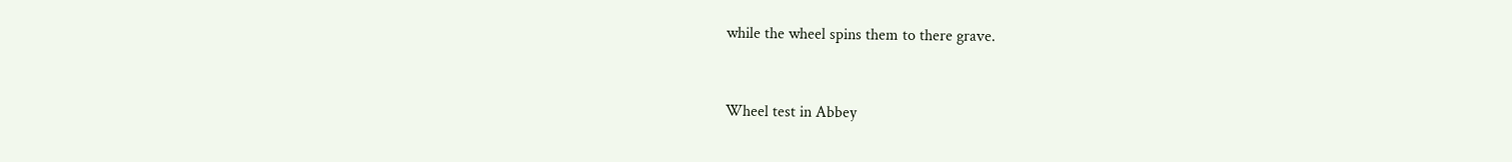while the wheel spins them to there grave.


Wheel test in Abbey